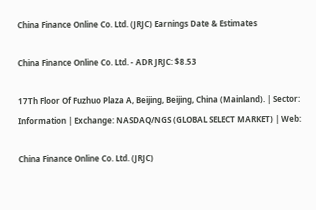China Finance Online Co. Ltd. (JRJC) Earnings Date & Estimates

China Finance Online Co. Ltd. - ADR JRJC: $8.53

17Th Floor Of Fuzhuo Plaza A, Beijing, Beijing, China (Mainland). | Sector: Information | Exchange: NASDAQ/NGS (GLOBAL SELECT MARKET) | Web:

China Finance Online Co. Ltd. (JRJC)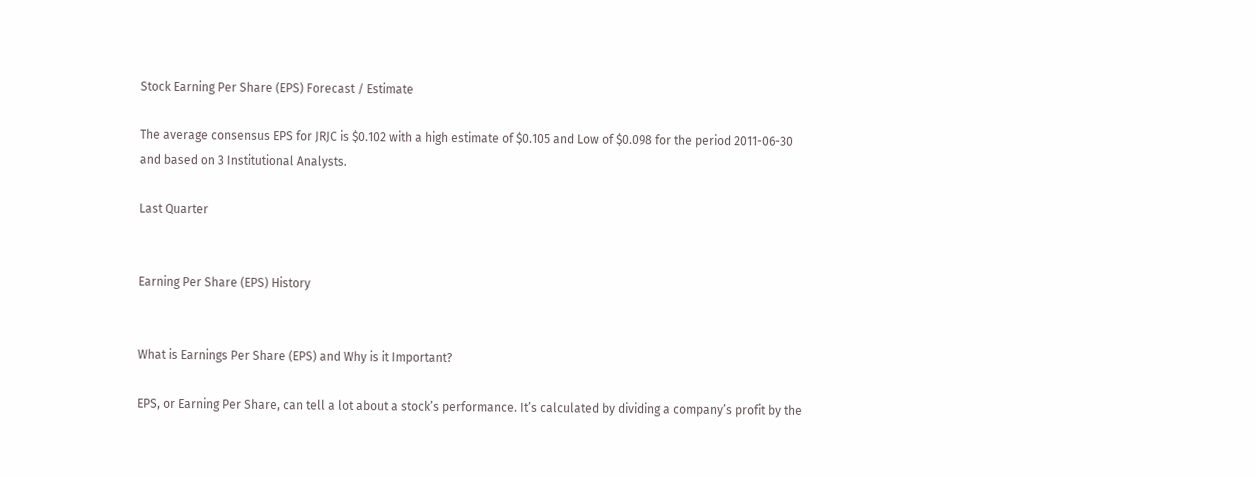Stock Earning Per Share (EPS) Forecast / Estimate

The average consensus EPS for JRJC is $0.102 with a high estimate of $0.105 and Low of $0.098 for the period 2011-06-30 and based on 3 Institutional Analysts.

Last Quarter


Earning Per Share (EPS) History


What is Earnings Per Share (EPS) and Why is it Important?

EPS, or Earning Per Share, can tell a lot about a stock’s performance. It’s calculated by dividing a company’s profit by the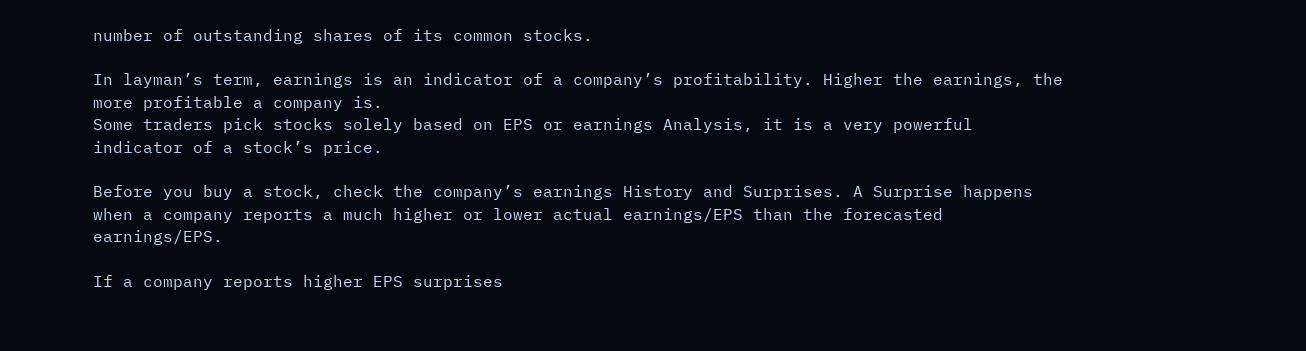number of outstanding shares of its common stocks.

In layman’s term, earnings is an indicator of a company’s profitability. Higher the earnings, the more profitable a company is.
Some traders pick stocks solely based on EPS or earnings Analysis, it is a very powerful indicator of a stock’s price.

Before you buy a stock, check the company’s earnings History and Surprises. A Surprise happens when a company reports a much higher or lower actual earnings/EPS than the forecasted earnings/EPS.

If a company reports higher EPS surprises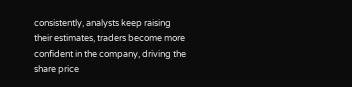consistently, analysts keep raising their estimates, traders become more confident in the company, driving the share price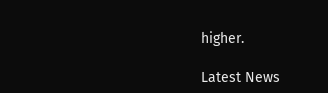higher.

Latest News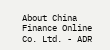About China Finance Online Co. Ltd. - ADR